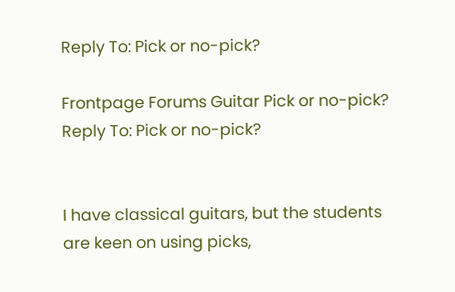Reply To: Pick or no-pick?

Frontpage Forums Guitar Pick or no-pick? Reply To: Pick or no-pick?


I have classical guitars, but the students are keen on using picks,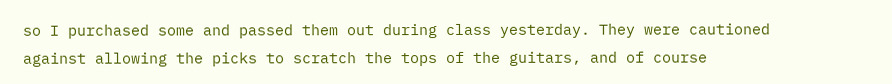so I purchased some and passed them out during class yesterday. They were cautioned against allowing the picks to scratch the tops of the guitars, and of course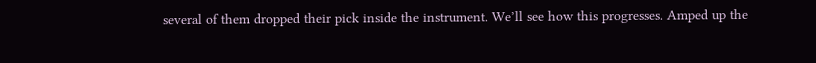several of them dropped their pick inside the instrument. We’ll see how this progresses. Amped up the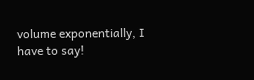volume exponentially, I have to say!